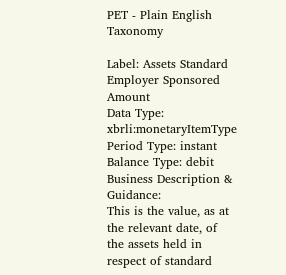PET - Plain English Taxonomy

Label: Assets Standard Employer Sponsored Amount
Data Type: xbrli:monetaryItemType
Period Type: instant
Balance Type: debit
Business Description & Guidance:
This is the value, as at the relevant date, of the assets held in respect of standard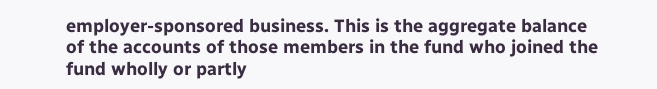employer-sponsored business. This is the aggregate balance of the accounts of those members in the fund who joined the fund wholly or partly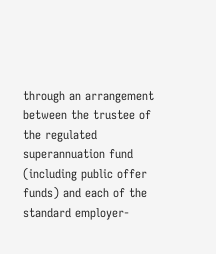through an arrangement between the trustee of the regulated superannuation fund (including public offer funds) and each of the standard employer-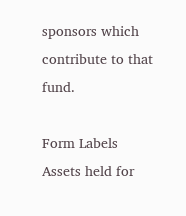sponsors which contribute to that fund.

Form Labels
Assets held for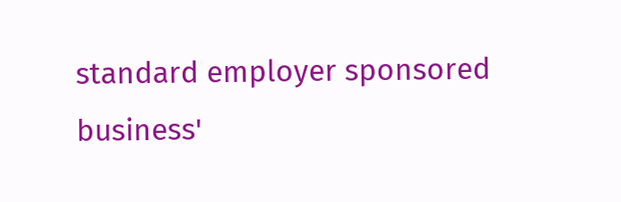standard employer sponsored business'